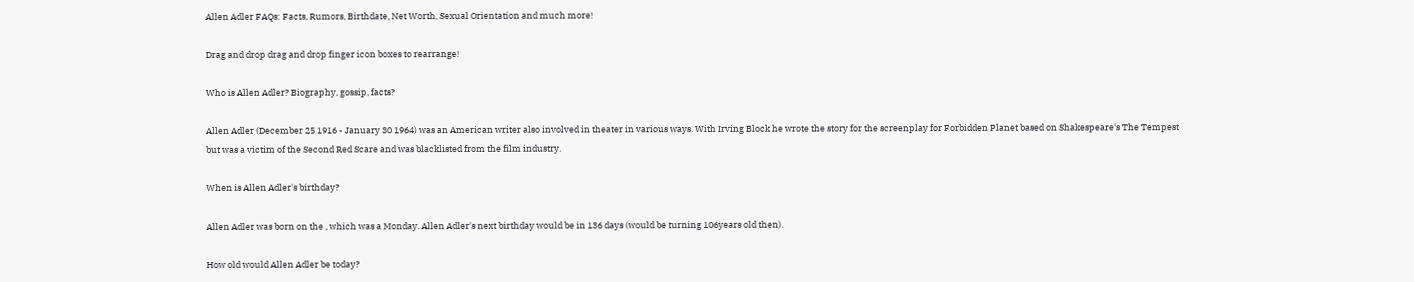Allen Adler FAQs: Facts, Rumors, Birthdate, Net Worth, Sexual Orientation and much more!

Drag and drop drag and drop finger icon boxes to rearrange!

Who is Allen Adler? Biography, gossip, facts?

Allen Adler (December 25 1916 - January 30 1964) was an American writer also involved in theater in various ways. With Irving Block he wrote the story for the screenplay for Forbidden Planet based on Shakespeare's The Tempest but was a victim of the Second Red Scare and was blacklisted from the film industry.

When is Allen Adler's birthday?

Allen Adler was born on the , which was a Monday. Allen Adler's next birthday would be in 136 days (would be turning 106years old then).

How old would Allen Adler be today?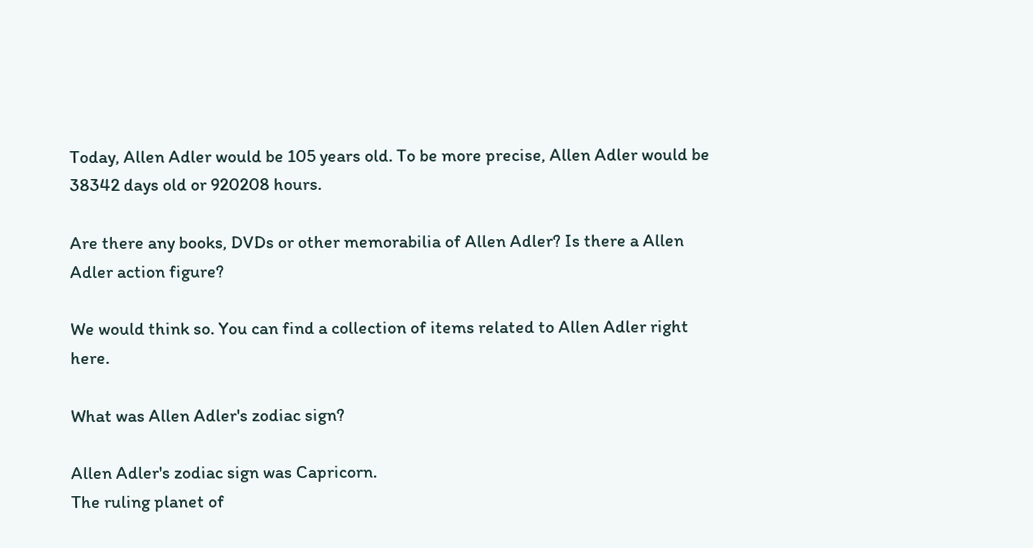Today, Allen Adler would be 105 years old. To be more precise, Allen Adler would be 38342 days old or 920208 hours.

Are there any books, DVDs or other memorabilia of Allen Adler? Is there a Allen Adler action figure?

We would think so. You can find a collection of items related to Allen Adler right here.

What was Allen Adler's zodiac sign?

Allen Adler's zodiac sign was Capricorn.
The ruling planet of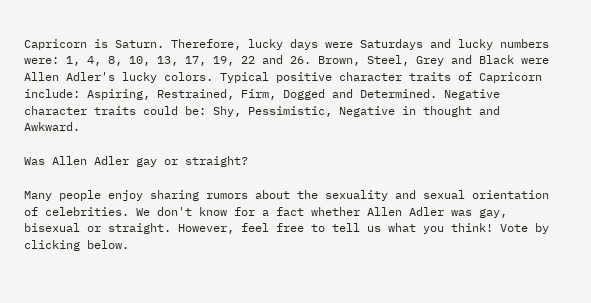Capricorn is Saturn. Therefore, lucky days were Saturdays and lucky numbers were: 1, 4, 8, 10, 13, 17, 19, 22 and 26. Brown, Steel, Grey and Black were Allen Adler's lucky colors. Typical positive character traits of Capricorn include: Aspiring, Restrained, Firm, Dogged and Determined. Negative character traits could be: Shy, Pessimistic, Negative in thought and Awkward.

Was Allen Adler gay or straight?

Many people enjoy sharing rumors about the sexuality and sexual orientation of celebrities. We don't know for a fact whether Allen Adler was gay, bisexual or straight. However, feel free to tell us what you think! Vote by clicking below.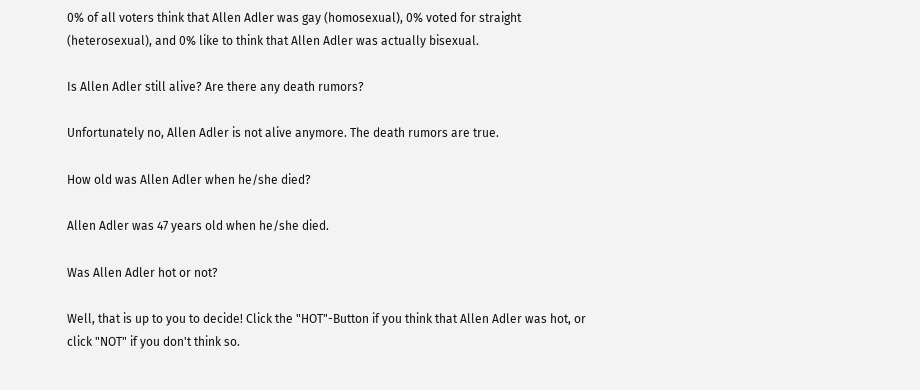0% of all voters think that Allen Adler was gay (homosexual), 0% voted for straight (heterosexual), and 0% like to think that Allen Adler was actually bisexual.

Is Allen Adler still alive? Are there any death rumors?

Unfortunately no, Allen Adler is not alive anymore. The death rumors are true.

How old was Allen Adler when he/she died?

Allen Adler was 47 years old when he/she died.

Was Allen Adler hot or not?

Well, that is up to you to decide! Click the "HOT"-Button if you think that Allen Adler was hot, or click "NOT" if you don't think so.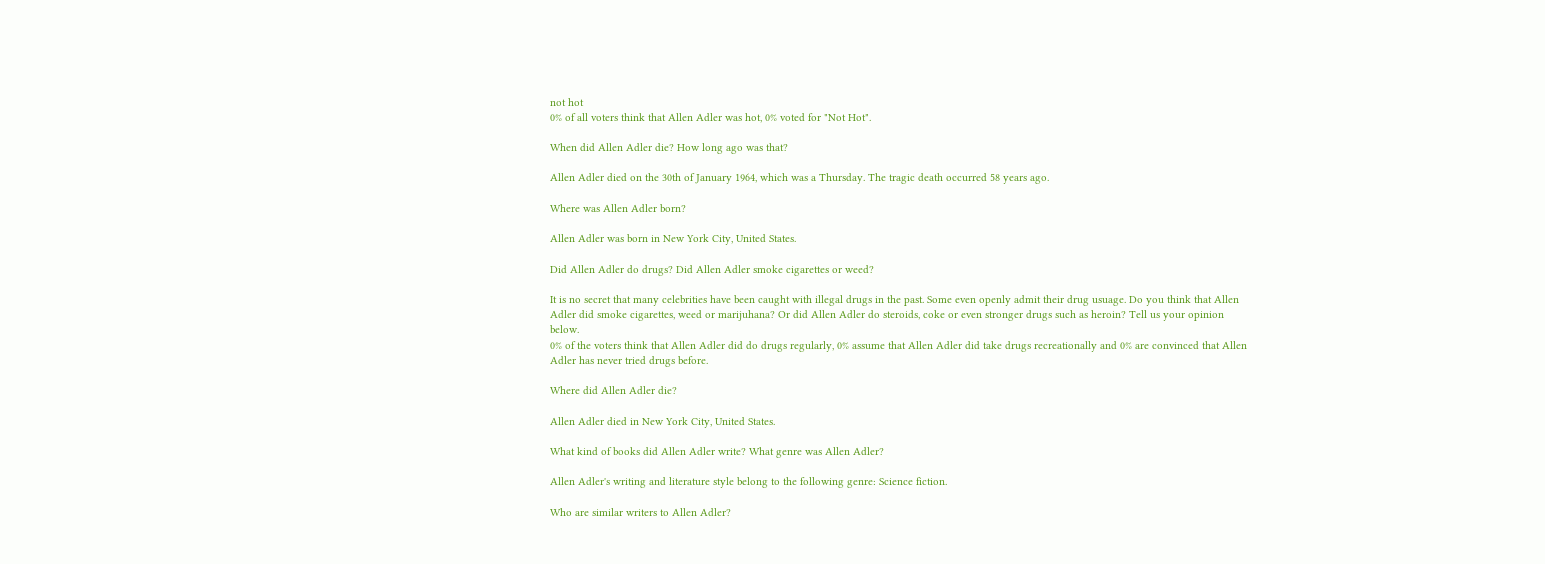not hot
0% of all voters think that Allen Adler was hot, 0% voted for "Not Hot".

When did Allen Adler die? How long ago was that?

Allen Adler died on the 30th of January 1964, which was a Thursday. The tragic death occurred 58 years ago.

Where was Allen Adler born?

Allen Adler was born in New York City, United States.

Did Allen Adler do drugs? Did Allen Adler smoke cigarettes or weed?

It is no secret that many celebrities have been caught with illegal drugs in the past. Some even openly admit their drug usuage. Do you think that Allen Adler did smoke cigarettes, weed or marijuhana? Or did Allen Adler do steroids, coke or even stronger drugs such as heroin? Tell us your opinion below.
0% of the voters think that Allen Adler did do drugs regularly, 0% assume that Allen Adler did take drugs recreationally and 0% are convinced that Allen Adler has never tried drugs before.

Where did Allen Adler die?

Allen Adler died in New York City, United States.

What kind of books did Allen Adler write? What genre was Allen Adler?

Allen Adler's writing and literature style belong to the following genre: Science fiction.

Who are similar writers to Allen Adler?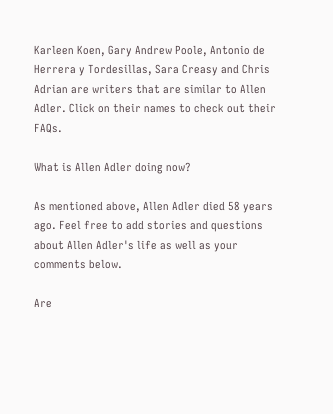Karleen Koen, Gary Andrew Poole, Antonio de Herrera y Tordesillas, Sara Creasy and Chris Adrian are writers that are similar to Allen Adler. Click on their names to check out their FAQs.

What is Allen Adler doing now?

As mentioned above, Allen Adler died 58 years ago. Feel free to add stories and questions about Allen Adler's life as well as your comments below.

Are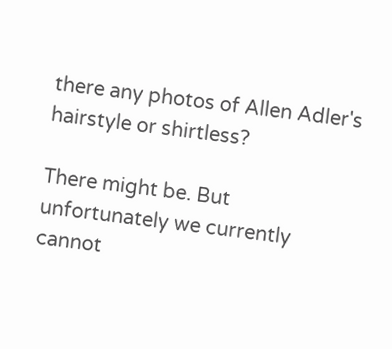there any photos of Allen Adler's hairstyle or shirtless?

There might be. But unfortunately we currently cannot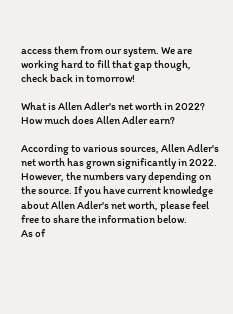access them from our system. We are working hard to fill that gap though, check back in tomorrow!

What is Allen Adler's net worth in 2022? How much does Allen Adler earn?

According to various sources, Allen Adler's net worth has grown significantly in 2022. However, the numbers vary depending on the source. If you have current knowledge about Allen Adler's net worth, please feel free to share the information below.
As of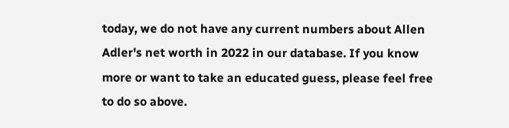today, we do not have any current numbers about Allen Adler's net worth in 2022 in our database. If you know more or want to take an educated guess, please feel free to do so above.